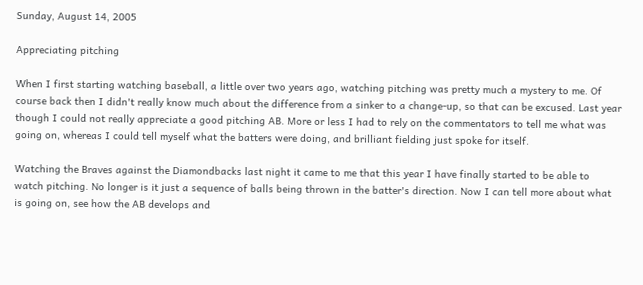Sunday, August 14, 2005

Appreciating pitching

When I first starting watching baseball, a little over two years ago, watching pitching was pretty much a mystery to me. Of course back then I didn't really know much about the difference from a sinker to a change-up, so that can be excused. Last year though I could not really appreciate a good pitching AB. More or less I had to rely on the commentators to tell me what was going on, whereas I could tell myself what the batters were doing, and brilliant fielding just spoke for itself.

Watching the Braves against the Diamondbacks last night it came to me that this year I have finally started to be able to watch pitching. No longer is it just a sequence of balls being thrown in the batter's direction. Now I can tell more about what is going on, see how the AB develops and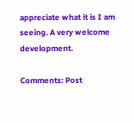appreciate what it is I am seeing. A very welcome development.

Comments: Post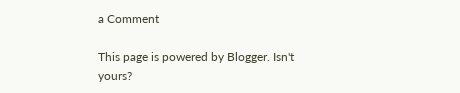a Comment

This page is powered by Blogger. Isn't yours?